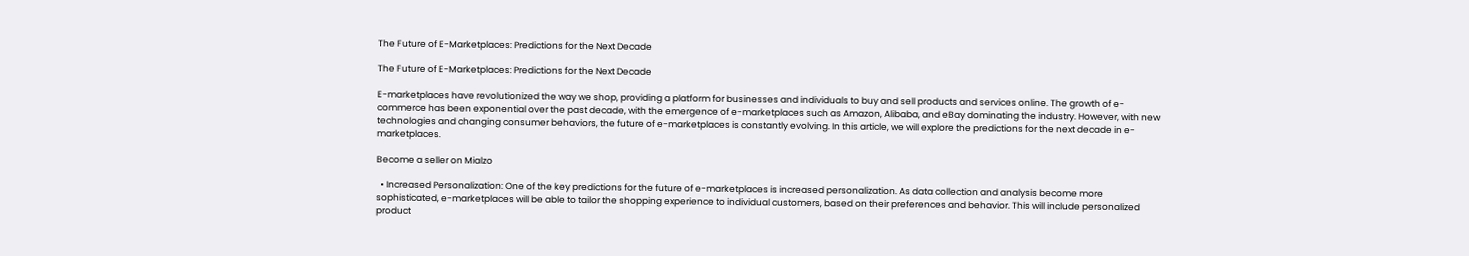The Future of E-Marketplaces: Predictions for the Next Decade

The Future of E-Marketplaces: Predictions for the Next Decade

E-marketplaces have revolutionized the way we shop, providing a platform for businesses and individuals to buy and sell products and services online. The growth of e-commerce has been exponential over the past decade, with the emergence of e-marketplaces such as Amazon, Alibaba, and eBay dominating the industry. However, with new technologies and changing consumer behaviors, the future of e-marketplaces is constantly evolving. In this article, we will explore the predictions for the next decade in e-marketplaces.

Become a seller on Mialzo

  • Increased Personalization: One of the key predictions for the future of e-marketplaces is increased personalization. As data collection and analysis become more sophisticated, e-marketplaces will be able to tailor the shopping experience to individual customers, based on their preferences and behavior. This will include personalized product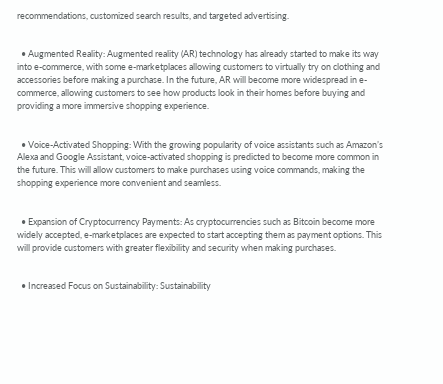recommendations, customized search results, and targeted advertising.


  • Augmented Reality: Augmented reality (AR) technology has already started to make its way into e-commerce, with some e-marketplaces allowing customers to virtually try on clothing and accessories before making a purchase. In the future, AR will become more widespread in e-commerce, allowing customers to see how products look in their homes before buying and providing a more immersive shopping experience.


  • Voice-Activated Shopping: With the growing popularity of voice assistants such as Amazon’s Alexa and Google Assistant, voice-activated shopping is predicted to become more common in the future. This will allow customers to make purchases using voice commands, making the shopping experience more convenient and seamless.


  • Expansion of Cryptocurrency Payments: As cryptocurrencies such as Bitcoin become more widely accepted, e-marketplaces are expected to start accepting them as payment options. This will provide customers with greater flexibility and security when making purchases.


  • Increased Focus on Sustainability: Sustainability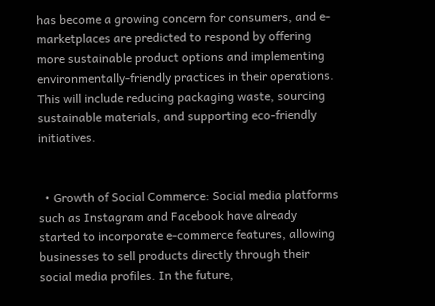has become a growing concern for consumers, and e-marketplaces are predicted to respond by offering more sustainable product options and implementing environmentally-friendly practices in their operations. This will include reducing packaging waste, sourcing sustainable materials, and supporting eco-friendly initiatives.


  • Growth of Social Commerce: Social media platforms such as Instagram and Facebook have already started to incorporate e-commerce features, allowing businesses to sell products directly through their social media profiles. In the future,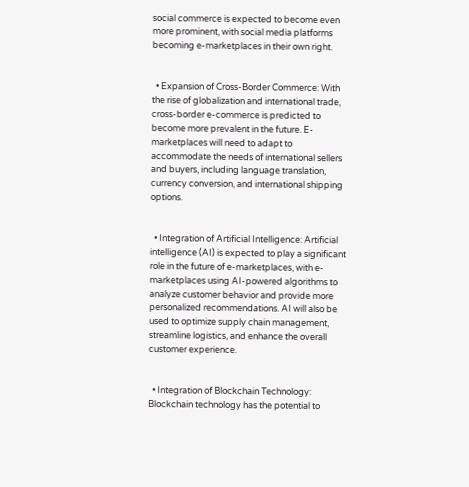social commerce is expected to become even more prominent, with social media platforms becoming e-marketplaces in their own right.


  • Expansion of Cross-Border Commerce: With the rise of globalization and international trade, cross-border e-commerce is predicted to become more prevalent in the future. E-marketplaces will need to adapt to accommodate the needs of international sellers and buyers, including language translation, currency conversion, and international shipping options.


  • Integration of Artificial Intelligence: Artificial intelligence (AI) is expected to play a significant role in the future of e-marketplaces, with e-marketplaces using AI-powered algorithms to analyze customer behavior and provide more personalized recommendations. AI will also be used to optimize supply chain management, streamline logistics, and enhance the overall customer experience.


  • Integration of Blockchain Technology: Blockchain technology has the potential to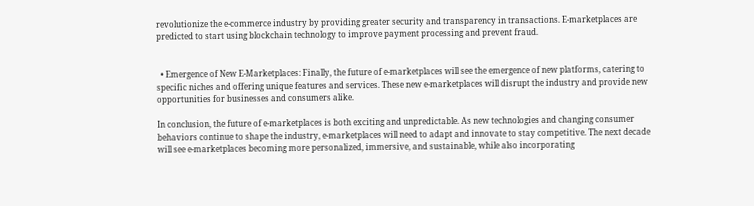revolutionize the e-commerce industry by providing greater security and transparency in transactions. E-marketplaces are predicted to start using blockchain technology to improve payment processing and prevent fraud.


  • Emergence of New E-Marketplaces: Finally, the future of e-marketplaces will see the emergence of new platforms, catering to specific niches and offering unique features and services. These new e-marketplaces will disrupt the industry and provide new opportunities for businesses and consumers alike.

In conclusion, the future of e-marketplaces is both exciting and unpredictable. As new technologies and changing consumer behaviors continue to shape the industry, e-marketplaces will need to adapt and innovate to stay competitive. The next decade will see e-marketplaces becoming more personalized, immersive, and sustainable, while also incorporating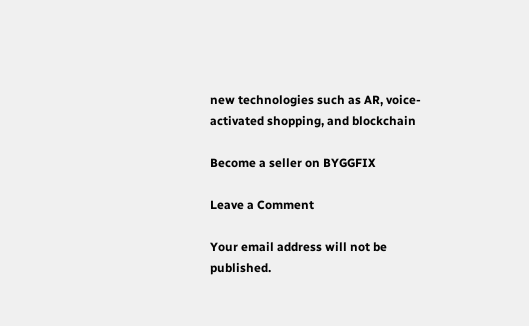new technologies such as AR, voice-activated shopping, and blockchain

Become a seller on BYGGFIX

Leave a Comment

Your email address will not be published.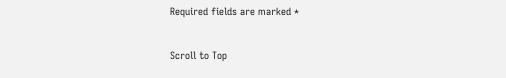Required fields are marked *

Scroll to Top